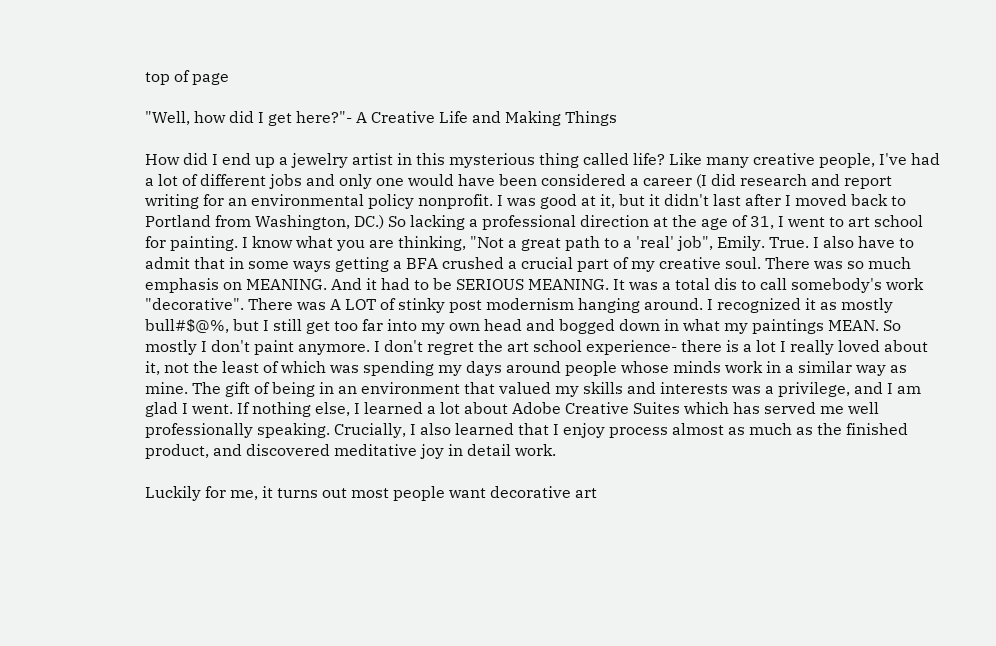top of page

"Well, how did I get here?"- A Creative Life and Making Things

How did I end up a jewelry artist in this mysterious thing called life? Like many creative people, I've had a lot of different jobs and only one would have been considered a career (I did research and report writing for an environmental policy nonprofit. I was good at it, but it didn't last after I moved back to Portland from Washington, DC.) So lacking a professional direction at the age of 31, I went to art school for painting. I know what you are thinking, "Not a great path to a 'real' job", Emily. True. I also have to admit that in some ways getting a BFA crushed a crucial part of my creative soul. There was so much emphasis on MEANING. And it had to be SERIOUS MEANING. It was a total dis to call somebody's work "decorative". There was A LOT of stinky post modernism hanging around. I recognized it as mostly bull#$@%, but I still get too far into my own head and bogged down in what my paintings MEAN. So mostly I don't paint anymore. I don't regret the art school experience- there is a lot I really loved about it, not the least of which was spending my days around people whose minds work in a similar way as mine. The gift of being in an environment that valued my skills and interests was a privilege, and I am glad I went. If nothing else, I learned a lot about Adobe Creative Suites which has served me well professionally speaking. Crucially, I also learned that I enjoy process almost as much as the finished product, and discovered meditative joy in detail work.

Luckily for me, it turns out most people want decorative art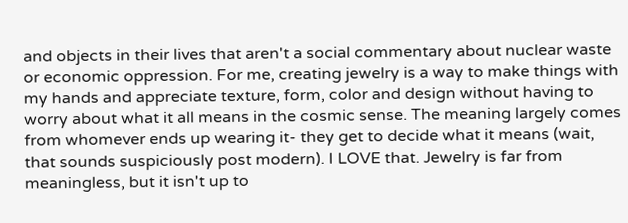and objects in their lives that aren't a social commentary about nuclear waste or economic oppression. For me, creating jewelry is a way to make things with my hands and appreciate texture, form, color and design without having to worry about what it all means in the cosmic sense. The meaning largely comes from whomever ends up wearing it- they get to decide what it means (wait, that sounds suspiciously post modern). I LOVE that. Jewelry is far from meaningless, but it isn't up to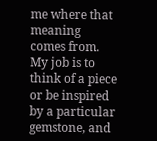me where that meaning comes from. My job is to think of a piece or be inspired by a particular gemstone, and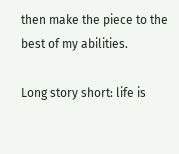then make the piece to the best of my abilities.

Long story short: life is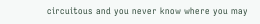circuitous and you never know where you may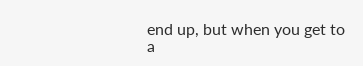end up, but when you get to a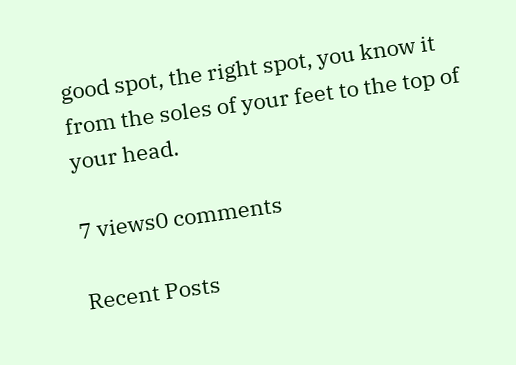good spot, the right spot, you know it from the soles of your feet to the top of your head.

7 views0 comments

Recent Posts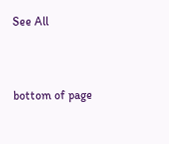See All


bottom of page